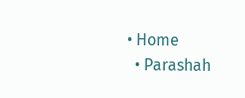• Home
  • Parashah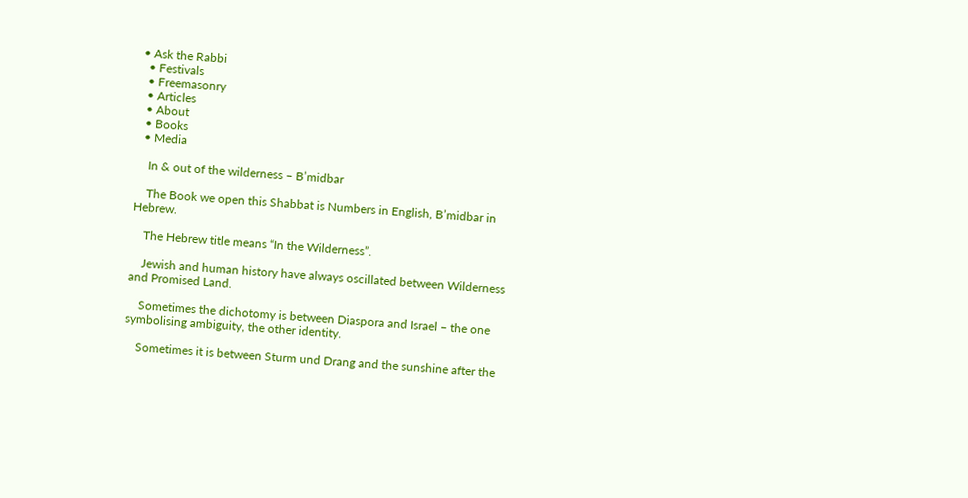• Ask the Rabbi
  • Festivals
  • Freemasonry
  • Articles
  • About
  • Books
  • Media

    In & out of the wilderness – B’midbar

    The Book we open this Shabbat is Numbers in English, B’midbar in Hebrew.

    The Hebrew title means “In the Wilderness”.

    Jewish and human history have always oscillated between Wilderness and Promised Land.

    Sometimes the dichotomy is between Diaspora and Israel – the one symbolising ambiguity, the other identity.

    Sometimes it is between Sturm und Drang and the sunshine after the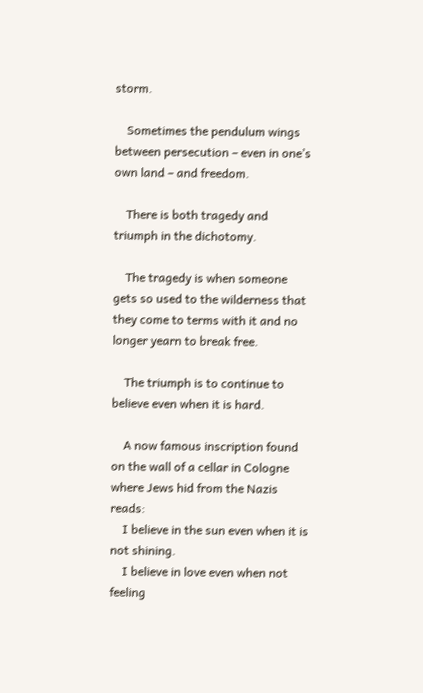storm.

    Sometimes the pendulum wings between persecution – even in one’s own land – and freedom.

    There is both tragedy and triumph in the dichotomy.

    The tragedy is when someone gets so used to the wilderness that they come to terms with it and no longer yearn to break free.

    The triumph is to continue to believe even when it is hard.

    A now famous inscription found on the wall of a cellar in Cologne where Jews hid from the Nazis reads:
    I believe in the sun even when it is not shining.
    I believe in love even when not feeling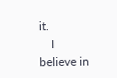it.
    I believe in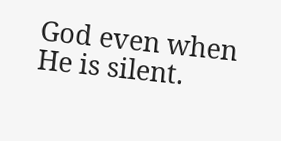God even when He is silent.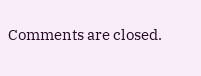Comments are closed.